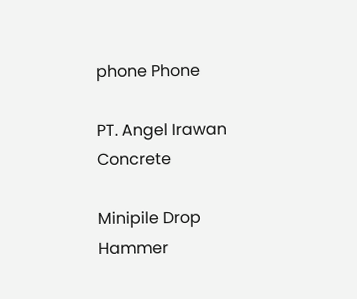phone Phone

PT. Angel Irawan Concrete

Minipile Drop Hammer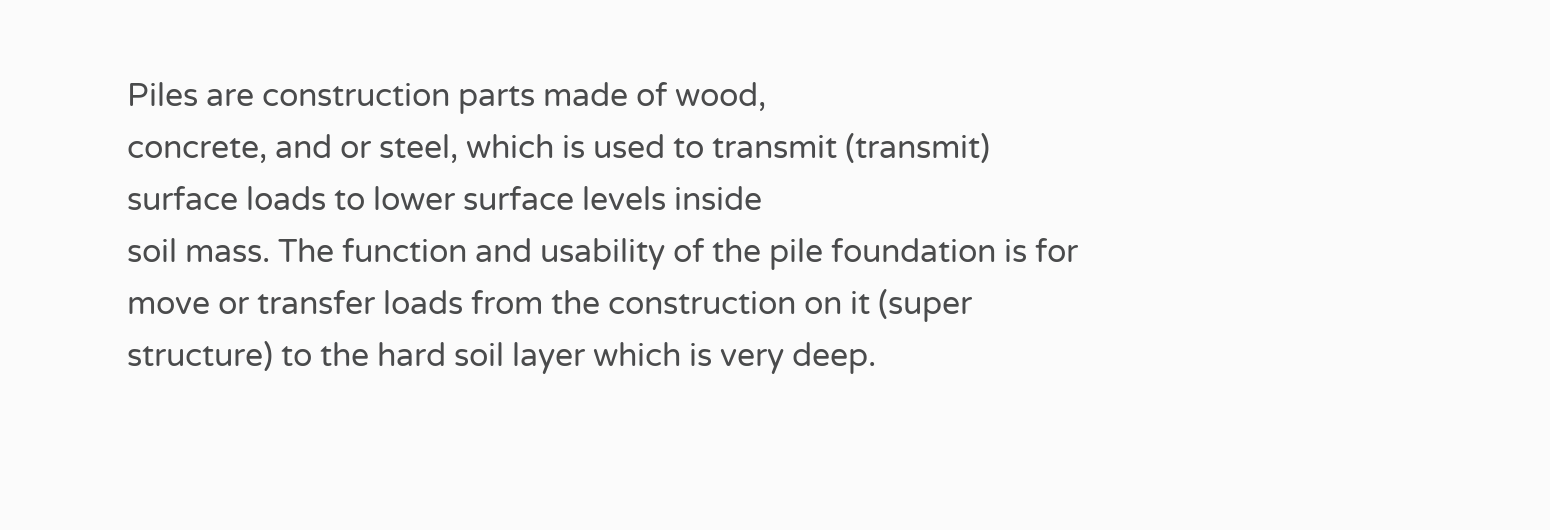Piles are construction parts made of wood,
concrete, and or steel, which is used to transmit (transmit)
surface loads to lower surface levels inside
soil mass. The function and usability of the pile foundation is for
move or transfer loads from the construction on it (super
structure) to the hard soil layer which is very deep.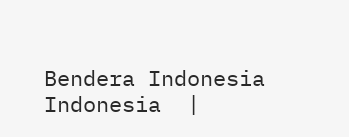Bendera Indonesia Indonesia  |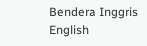Bendera Inggris English